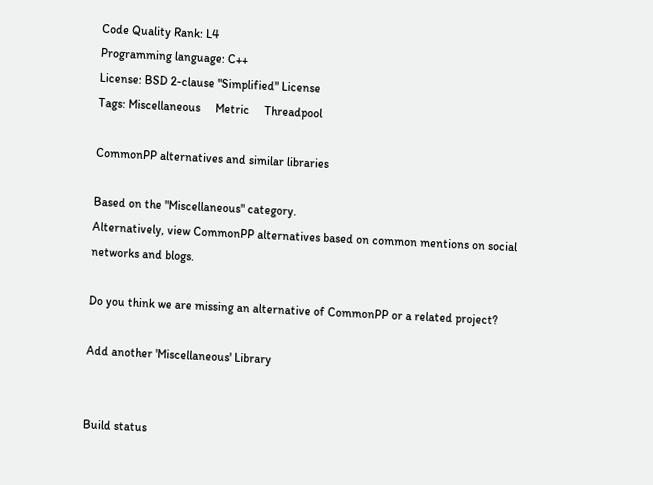Code Quality Rank: L4
Programming language: C++
License: BSD 2-clause "Simplified" License
Tags: Miscellaneous     Metric     Threadpool

CommonPP alternatives and similar libraries

Based on the "Miscellaneous" category.
Alternatively, view CommonPP alternatives based on common mentions on social networks and blogs.

Do you think we are missing an alternative of CommonPP or a related project?

Add another 'Miscellaneous' Library


Build status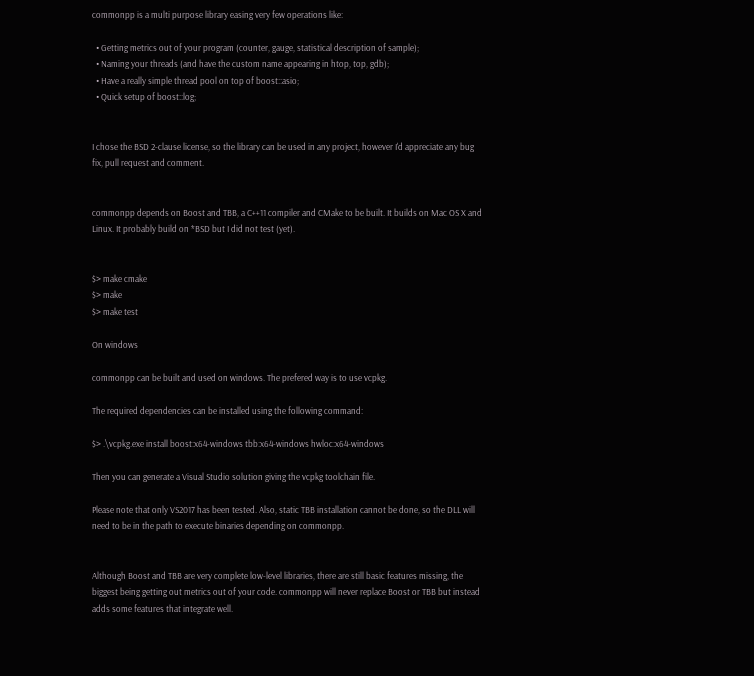commonpp is a multi purpose library easing very few operations like:

  • Getting metrics out of your program (counter, gauge, statistical description of sample);
  • Naming your threads (and have the custom name appearing in htop, top, gdb);
  • Have a really simple thread pool on top of boost::asio;
  • Quick setup of boost::log;


I chose the BSD 2-clause license, so the library can be used in any project, however I'd appreciate any bug fix, pull request and comment.


commonpp depends on Boost and TBB, a C++11 compiler and CMake to be built. It builds on Mac OS X and Linux. It probably build on *BSD but I did not test (yet).


$> make cmake
$> make
$> make test

On windows

commonpp can be built and used on windows. The prefered way is to use vcpkg.

The required dependencies can be installed using the following command:

$> .\vcpkg.exe install boost:x64-windows tbb:x64-windows hwloc:x64-windows

Then you can generate a Visual Studio solution giving the vcpkg toolchain file.

Please note that only VS2017 has been tested. Also, static TBB installation cannot be done, so the DLL will need to be in the path to execute binaries depending on commonpp.


Although Boost and TBB are very complete low-level libraries, there are still basic features missing, the biggest being getting out metrics out of your code. commonpp will never replace Boost or TBB but instead adds some features that integrate well.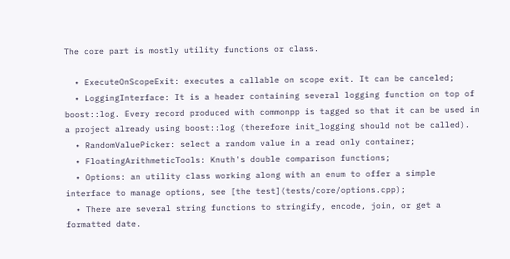The core part is mostly utility functions or class.

  • ExecuteOnScopeExit: executes a callable on scope exit. It can be canceled;
  • LoggingInterface: It is a header containing several logging function on top of boost::log. Every record produced with commonpp is tagged so that it can be used in a project already using boost::log (therefore init_logging should not be called).
  • RandomValuePicker: select a random value in a read only container;
  • FloatingArithmeticTools: Knuth's double comparison functions;
  • Options: an utility class working along with an enum to offer a simple interface to manage options, see [the test](tests/core/options.cpp);
  • There are several string functions to stringify, encode, join, or get a formatted date.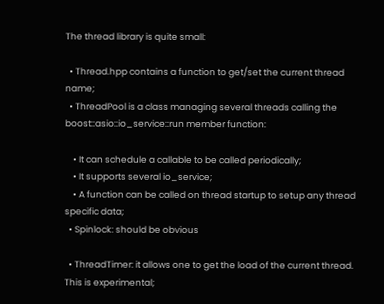The thread library is quite small:

  • Thread.hpp contains a function to get/set the current thread name;
  • ThreadPool is a class managing several threads calling the boost::asio::io_service::run member function:

    • It can schedule a callable to be called periodically;
    • It supports several io_service;
    • A function can be called on thread startup to setup any thread specific data;
  • Spinlock: should be obvious

  • ThreadTimer: it allows one to get the load of the current thread. This is experimental;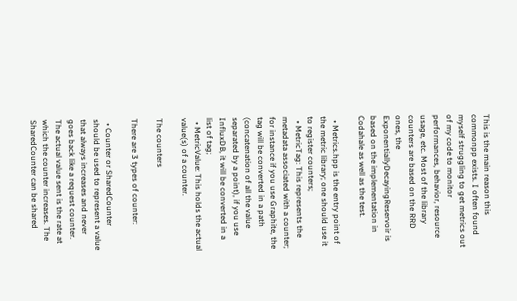This is the main reason this commonpp exists. I often found myself struggling to get metrics out of my code to monitor performances, behavior, resource usage, etc. Most of the library counters are based on the RRD ones, the ExponentiallyDecayingReservoir is based on the implementation in Codahale as well as the test.

  • Metrics.hpp is the entry point of the metric library; one should use it to register counters;
  • MetricTag: This represents the metadata associated with a counter; for instance if you use Graphite, the tag will be converted in a path (concatenation of all the value separated by a point), if you use InfluxDB, it will be converted in a list of tag;
  • MetricValue: This holds the actual value(s) of a counter.

The counters

There are 3 types of counter:

  • Counter or SharedCounter should be used to represent a value that always increases and never goes back like a request counter. The actual value sent is the rate at which the counter increases. The SharedCounter can be shared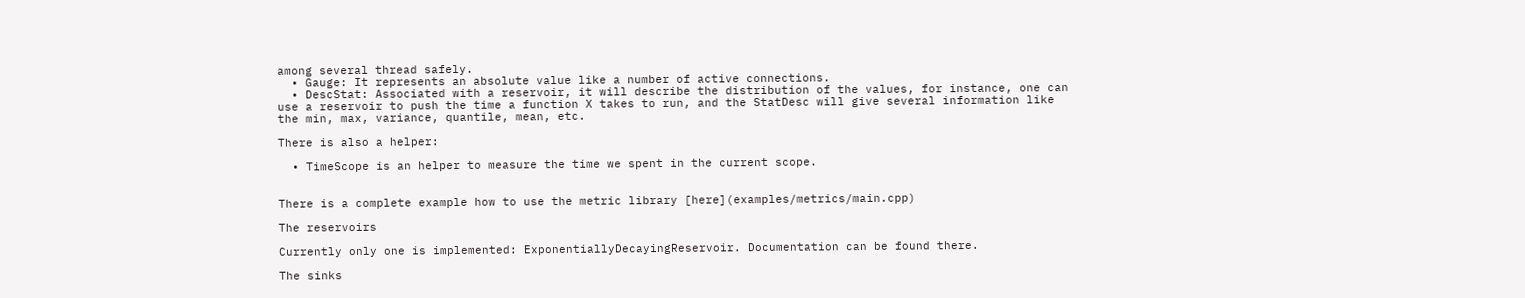among several thread safely.
  • Gauge: It represents an absolute value like a number of active connections.
  • DescStat: Associated with a reservoir, it will describe the distribution of the values, for instance, one can use a reservoir to push the time a function X takes to run, and the StatDesc will give several information like the min, max, variance, quantile, mean, etc.

There is also a helper:

  • TimeScope is an helper to measure the time we spent in the current scope.


There is a complete example how to use the metric library [here](examples/metrics/main.cpp)

The reservoirs

Currently only one is implemented: ExponentiallyDecayingReservoir. Documentation can be found there.

The sinks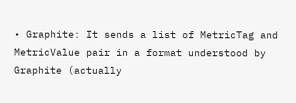• Graphite: It sends a list of MetricTag and MetricValue pair in a format understood by Graphite (actually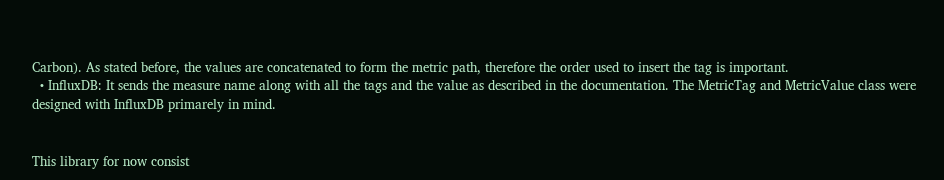Carbon). As stated before, the values are concatenated to form the metric path, therefore the order used to insert the tag is important.
  • InfluxDB: It sends the measure name along with all the tags and the value as described in the documentation. The MetricTag and MetricValue class were designed with InfluxDB primarely in mind.


This library for now consist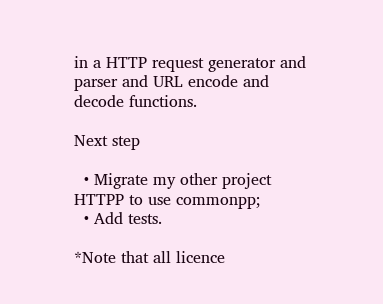in a HTTP request generator and parser and URL encode and decode functions.

Next step

  • Migrate my other project HTTPP to use commonpp;
  • Add tests.

*Note that all licence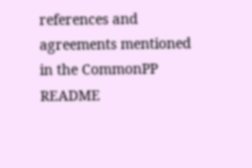references and agreements mentioned in the CommonPP README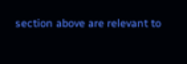section above are relevant to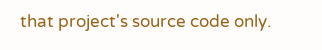that project's source code only.